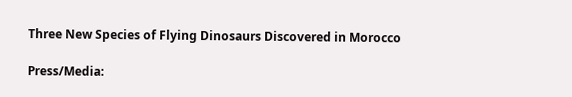Three New Species of Flying Dinosaurs Discovered in Morocco

Press/Media: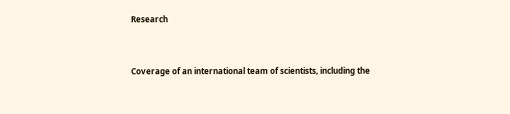Research


Coverage of an international team of scientists, including the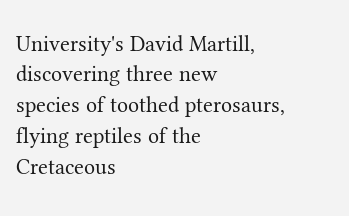University's David Martill, discovering three new species of toothed pterosaurs, flying reptiles of the Cretaceous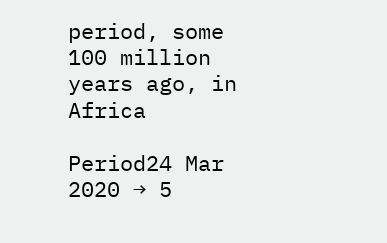period, some 100 million years ago, in Africa

Period24 Mar 2020 → 5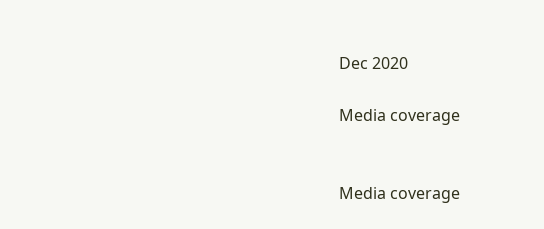Dec 2020

Media coverage


Media coverage